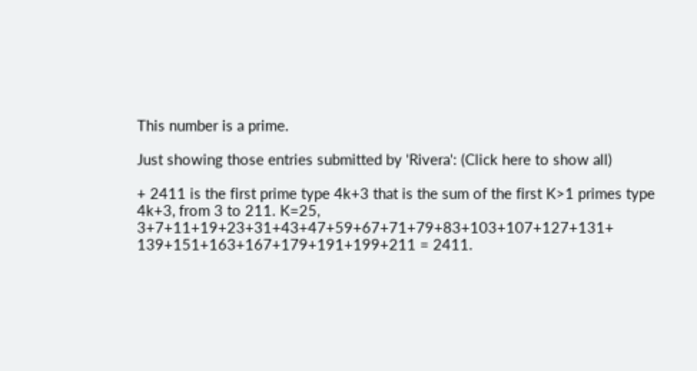This number is a prime.

Just showing those entries submitted by 'Rivera': (Click here to show all)

+ 2411 is the first prime type 4k+3 that is the sum of the first K>1 primes type 4k+3, from 3 to 211. K=25, 3+7+11+19+23+31+43+47+59+67+71+79+83+103+107+127+131+ 139+151+163+167+179+191+199+211 = 2411.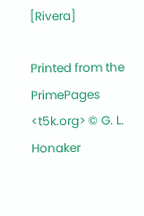[Rivera]

Printed from the PrimePages <t5k.org> © G. L. Honaker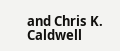and Chris K. Caldwell